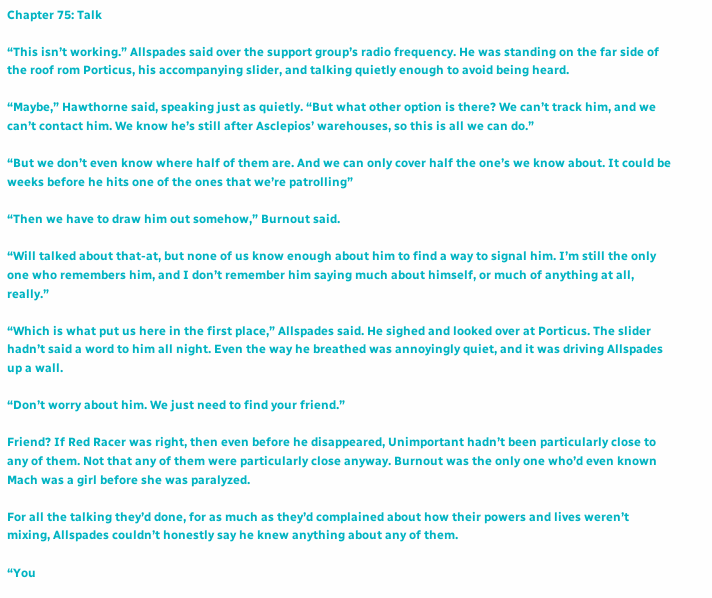Chapter 75: Talk

“This isn’t working.” Allspades said over the support group’s radio frequency. He was standing on the far side of the roof rom Porticus, his accompanying slider, and talking quietly enough to avoid being heard.

“Maybe,” Hawthorne said, speaking just as quietly. “But what other option is there? We can’t track him, and we can’t contact him. We know he’s still after Asclepios’ warehouses, so this is all we can do.”

“But we don’t even know where half of them are. And we can only cover half the one’s we know about. It could be weeks before he hits one of the ones that we’re patrolling”

“Then we have to draw him out somehow,” Burnout said.

“Will talked about that-at, but none of us know enough about him to find a way to signal him. I’m still the only one who remembers him, and I don’t remember him saying much about himself, or much of anything at all, really.”

“Which is what put us here in the first place,” Allspades said. He sighed and looked over at Porticus. The slider hadn’t said a word to him all night. Even the way he breathed was annoyingly quiet, and it was driving Allspades up a wall.

“Don’t worry about him. We just need to find your friend.”

Friend? If Red Racer was right, then even before he disappeared, Unimportant hadn’t been particularly close to any of them. Not that any of them were particularly close anyway. Burnout was the only one who’d even known Mach was a girl before she was paralyzed.

For all the talking they’d done, for as much as they’d complained about how their powers and lives weren’t mixing, Allspades couldn’t honestly say he knew anything about any of them.

“You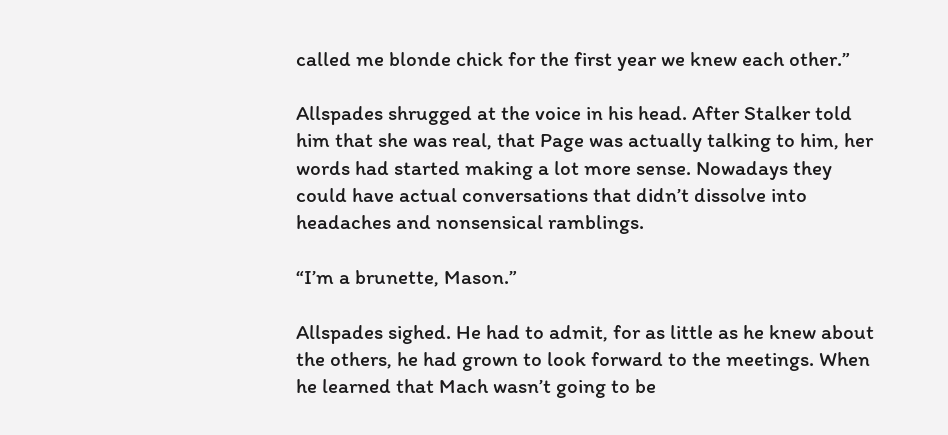called me blonde chick for the first year we knew each other.”

Allspades shrugged at the voice in his head. After Stalker told him that she was real, that Page was actually talking to him, her words had started making a lot more sense. Nowadays they could have actual conversations that didn’t dissolve into headaches and nonsensical ramblings.

“I’m a brunette, Mason.”

Allspades sighed. He had to admit, for as little as he knew about the others, he had grown to look forward to the meetings. When he learned that Mach wasn’t going to be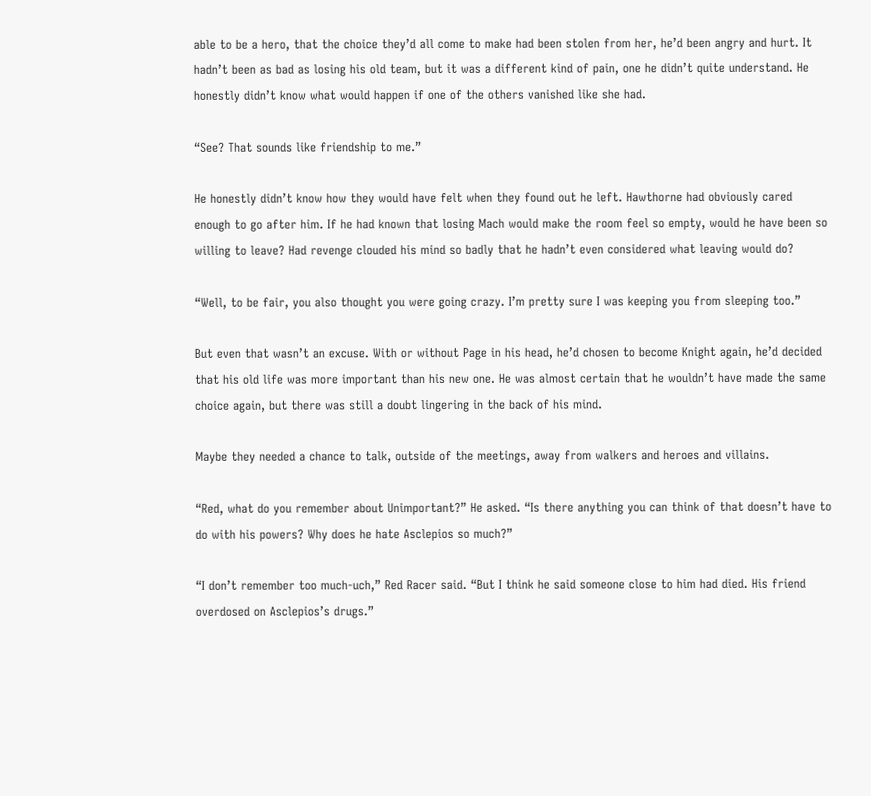able to be a hero, that the choice they’d all come to make had been stolen from her, he’d been angry and hurt. It hadn’t been as bad as losing his old team, but it was a different kind of pain, one he didn’t quite understand. He honestly didn’t know what would happen if one of the others vanished like she had.

“See? That sounds like friendship to me.”

He honestly didn’t know how they would have felt when they found out he left. Hawthorne had obviously cared enough to go after him. If he had known that losing Mach would make the room feel so empty, would he have been so willing to leave? Had revenge clouded his mind so badly that he hadn’t even considered what leaving would do?

“Well, to be fair, you also thought you were going crazy. I’m pretty sure I was keeping you from sleeping too.”

But even that wasn’t an excuse. With or without Page in his head, he’d chosen to become Knight again, he’d decided that his old life was more important than his new one. He was almost certain that he wouldn’t have made the same choice again, but there was still a doubt lingering in the back of his mind.

Maybe they needed a chance to talk, outside of the meetings, away from walkers and heroes and villains.

“Red, what do you remember about Unimportant?” He asked. “Is there anything you can think of that doesn’t have to do with his powers? Why does he hate Asclepios so much?”

“I don’t remember too much-uch,” Red Racer said. “But I think he said someone close to him had died. His friend overdosed on Asclepios’s drugs.”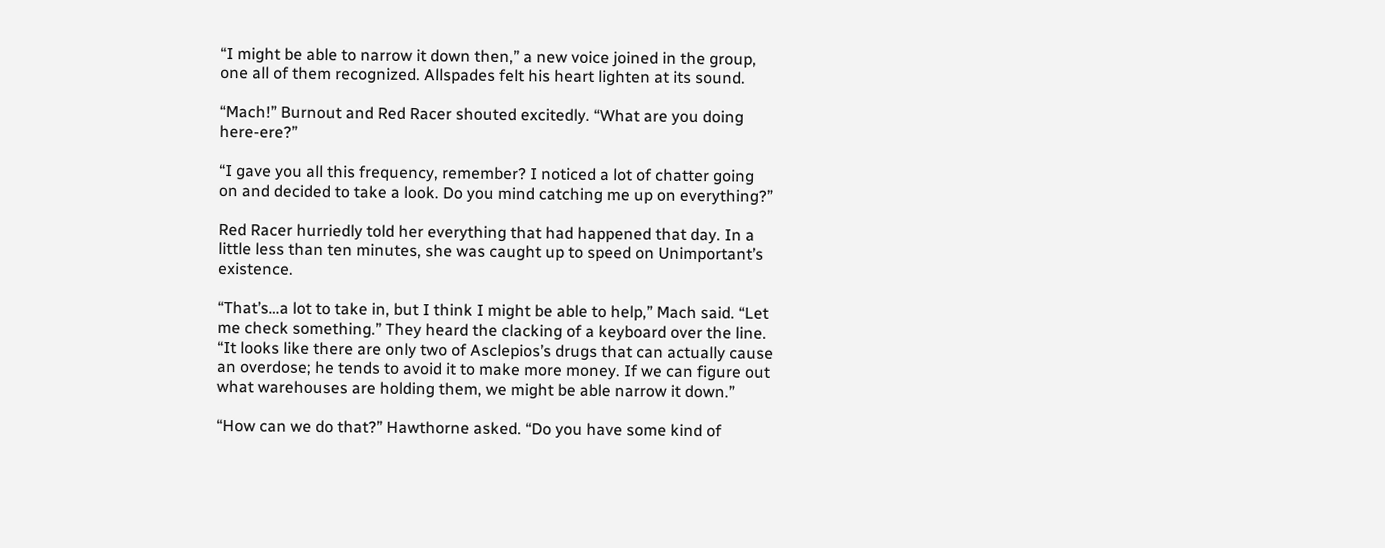“I might be able to narrow it down then,” a new voice joined in the group, one all of them recognized. Allspades felt his heart lighten at its sound.

“Mach!” Burnout and Red Racer shouted excitedly. “What are you doing here-ere?”

“I gave you all this frequency, remember? I noticed a lot of chatter going on and decided to take a look. Do you mind catching me up on everything?”

Red Racer hurriedly told her everything that had happened that day. In a little less than ten minutes, she was caught up to speed on Unimportant’s existence.

“That’s…a lot to take in, but I think I might be able to help,” Mach said. “Let me check something.” They heard the clacking of a keyboard over the line. “It looks like there are only two of Asclepios’s drugs that can actually cause an overdose; he tends to avoid it to make more money. If we can figure out what warehouses are holding them, we might be able narrow it down.”

“How can we do that?” Hawthorne asked. “Do you have some kind of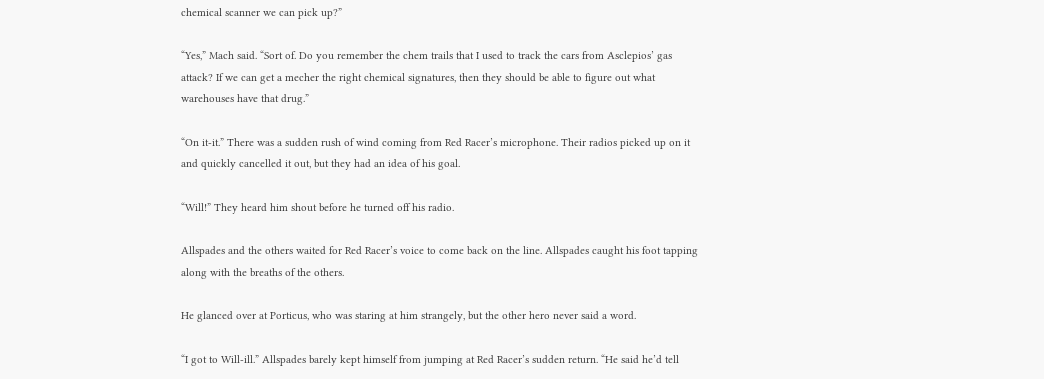chemical scanner we can pick up?”

“Yes,” Mach said. “Sort of. Do you remember the chem trails that I used to track the cars from Asclepios’ gas attack? If we can get a mecher the right chemical signatures, then they should be able to figure out what warehouses have that drug.”

“On it-it.” There was a sudden rush of wind coming from Red Racer’s microphone. Their radios picked up on it and quickly cancelled it out, but they had an idea of his goal.

“Will!” They heard him shout before he turned off his radio.

Allspades and the others waited for Red Racer’s voice to come back on the line. Allspades caught his foot tapping along with the breaths of the others.

He glanced over at Porticus, who was staring at him strangely, but the other hero never said a word.

“I got to Will-ill.” Allspades barely kept himself from jumping at Red Racer’s sudden return. “He said he’d tell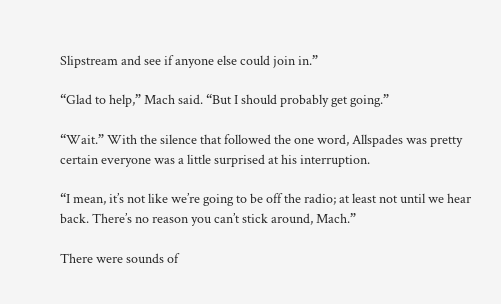Slipstream and see if anyone else could join in.”

“Glad to help,” Mach said. “But I should probably get going.”

“Wait.” With the silence that followed the one word, Allspades was pretty certain everyone was a little surprised at his interruption.

“I mean, it’s not like we’re going to be off the radio; at least not until we hear back. There’s no reason you can’t stick around, Mach.”

There were sounds of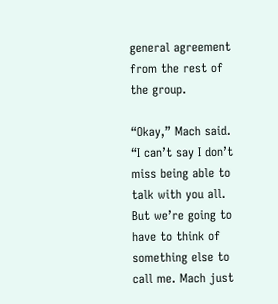general agreement from the rest of the group.

“Okay,” Mach said. “I can’t say I don’t miss being able to talk with you all. But we’re going to have to think of something else to call me. Mach just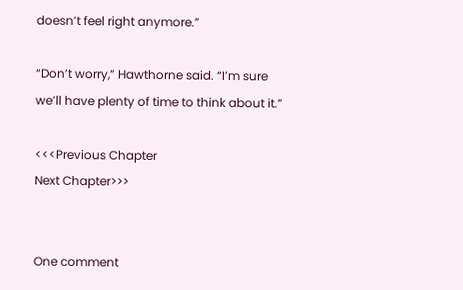doesn’t feel right anymore.”

“Don’t worry,” Hawthorne said. “I’m sure we’ll have plenty of time to think about it.”

<<<Previous Chapter                                                                                     Next Chapter>>>


One comment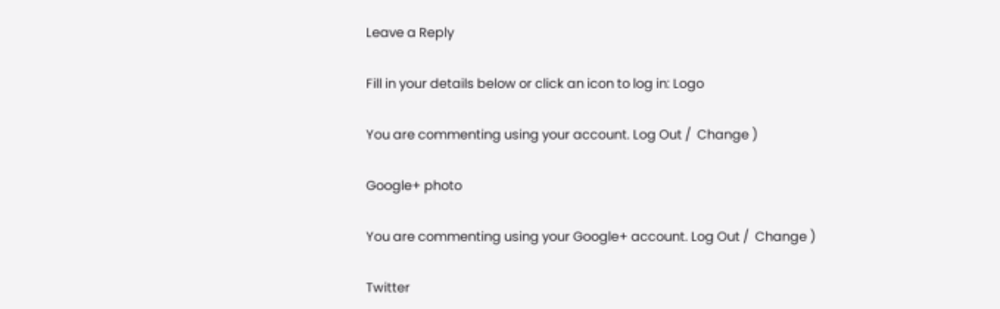Leave a Reply

Fill in your details below or click an icon to log in: Logo

You are commenting using your account. Log Out /  Change )

Google+ photo

You are commenting using your Google+ account. Log Out /  Change )

Twitter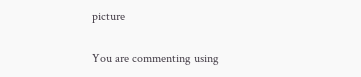picture

You are commenting using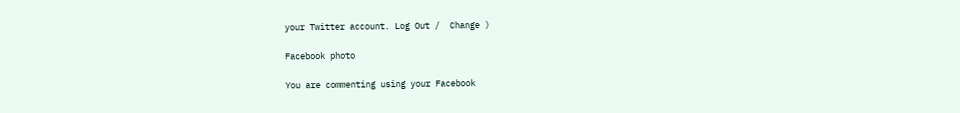your Twitter account. Log Out /  Change )

Facebook photo

You are commenting using your Facebook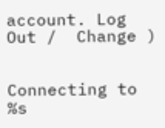account. Log Out /  Change )


Connecting to %s